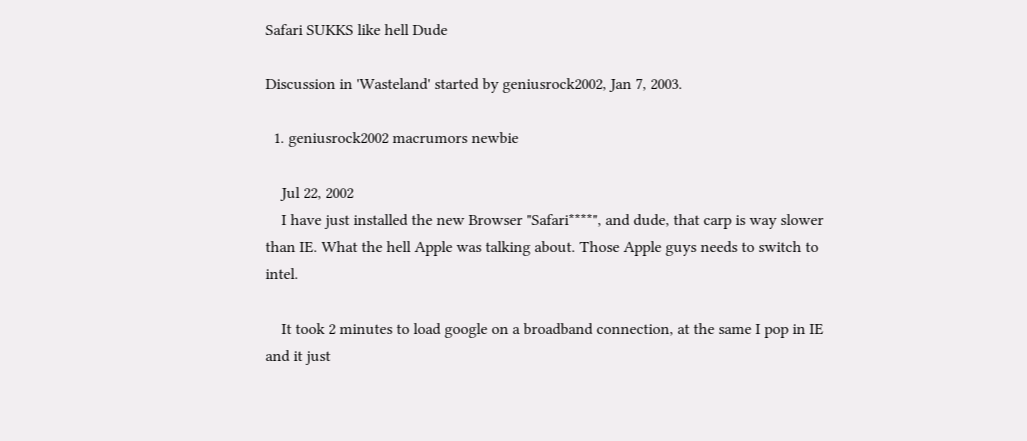Safari SUKKS like hell Dude

Discussion in 'Wasteland' started by geniusrock2002, Jan 7, 2003.

  1. geniusrock2002 macrumors newbie

    Jul 22, 2002
    I have just installed the new Browser "Safari****", and dude, that carp is way slower than IE. What the hell Apple was talking about. Those Apple guys needs to switch to intel.

    It took 2 minutes to load google on a broadband connection, at the same I pop in IE and it just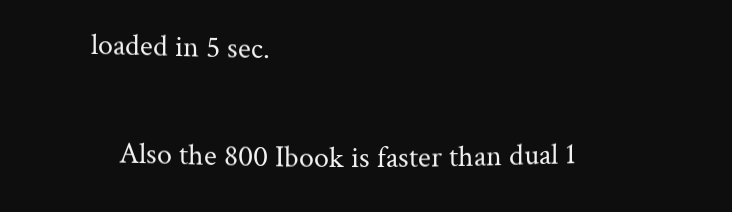loaded in 5 sec.

    Also the 800 Ibook is faster than dual 1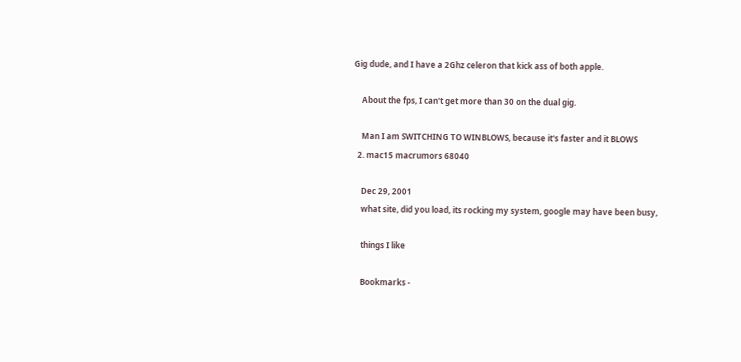Gig dude, and I have a 2Ghz celeron that kick ass of both apple.

    About the fps, I can't get more than 30 on the dual gig.

    Man I am SWITCHING TO WINBLOWS, because it's faster and it BLOWS
  2. mac15 macrumors 68040

    Dec 29, 2001
    what site, did you load, its rocking my system, google may have been busy,

    things I like

    Bookmarks -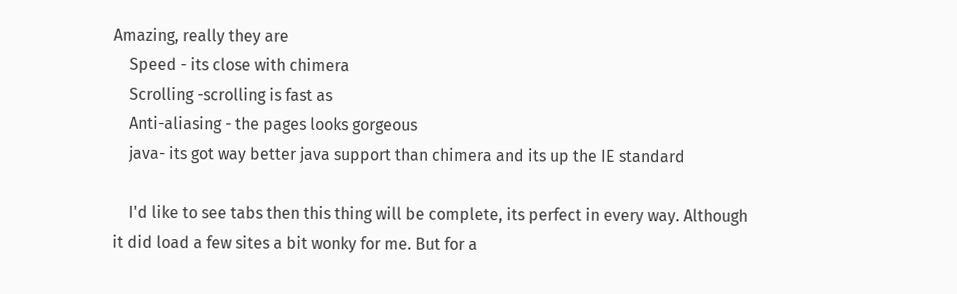Amazing, really they are
    Speed - its close with chimera
    Scrolling -scrolling is fast as
    Anti-aliasing - the pages looks gorgeous
    java- its got way better java support than chimera and its up the IE standard

    I'd like to see tabs then this thing will be complete, its perfect in every way. Although it did load a few sites a bit wonky for me. But for a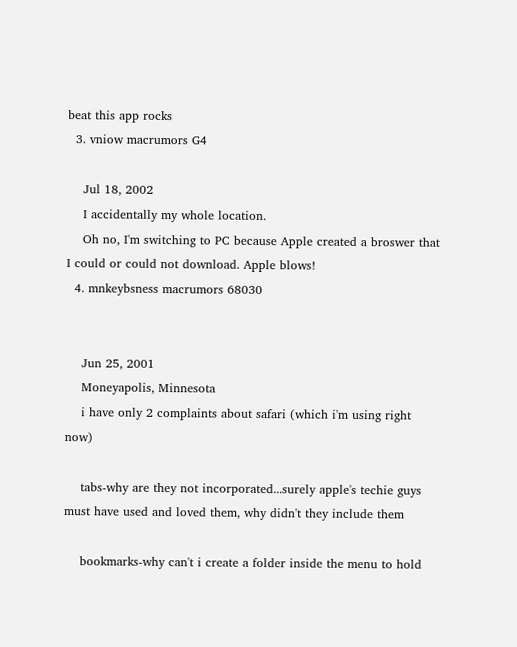beat this app rocks
  3. vniow macrumors G4

    Jul 18, 2002
    I accidentally my whole location.
    Oh no, I'm switching to PC because Apple created a broswer that I could or could not download. Apple blows!
  4. mnkeybsness macrumors 68030


    Jun 25, 2001
    Moneyapolis, Minnesota
    i have only 2 complaints about safari (which i'm using right now)

    tabs-why are they not incorporated...surely apple's techie guys must have used and loved them, why didn't they include them

    bookmarks-why can't i create a folder inside the menu to hold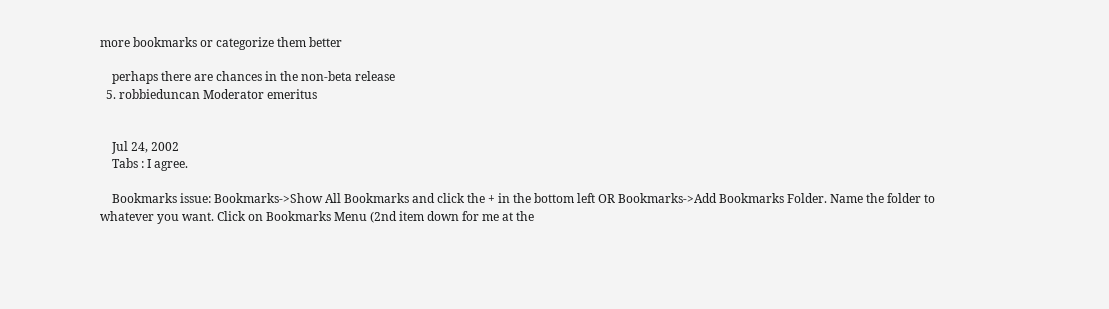more bookmarks or categorize them better

    perhaps there are chances in the non-beta release
  5. robbieduncan Moderator emeritus


    Jul 24, 2002
    Tabs : I agree.

    Bookmarks issue: Bookmarks->Show All Bookmarks and click the + in the bottom left OR Bookmarks->Add Bookmarks Folder. Name the folder to whatever you want. Click on Bookmarks Menu (2nd item down for me at the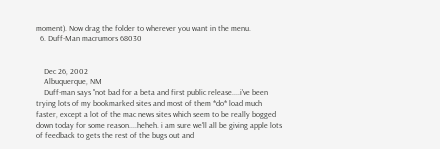moment). Now drag the folder to wherever you want in the menu.
  6. Duff-Man macrumors 68030


    Dec 26, 2002
    Albuquerque, NM
    Duff-man says "not bad for a beta and first public release....i've been trying lots of my bookmarked sites and most of them *do* load much faster, except a lot of the mac news sites which seem to be really bogged down today for some reason....heheh. i am sure we'll all be giving apple lots of feedback to gets the rest of the bugs out and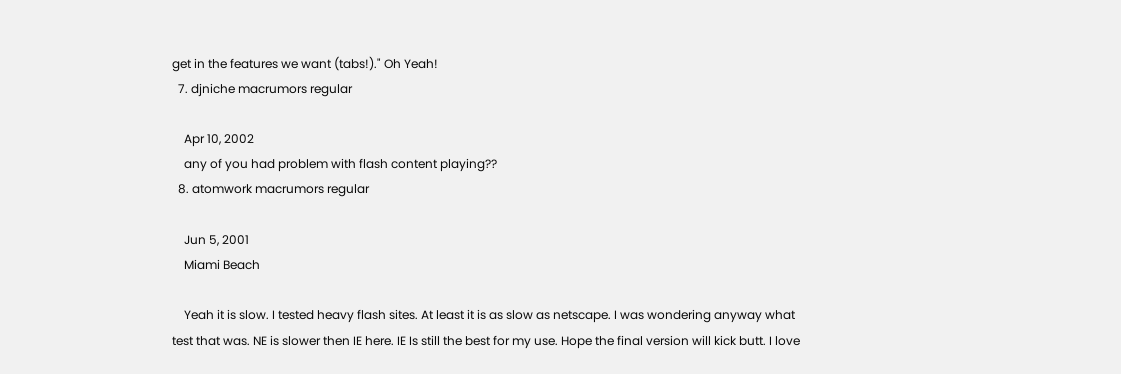get in the features we want (tabs!)." Oh Yeah!
  7. djniche macrumors regular

    Apr 10, 2002
    any of you had problem with flash content playing??
  8. atomwork macrumors regular

    Jun 5, 2001
    Miami Beach

    Yeah it is slow. I tested heavy flash sites. At least it is as slow as netscape. I was wondering anyway what test that was. NE is slower then IE here. IE Is still the best for my use. Hope the final version will kick butt. I love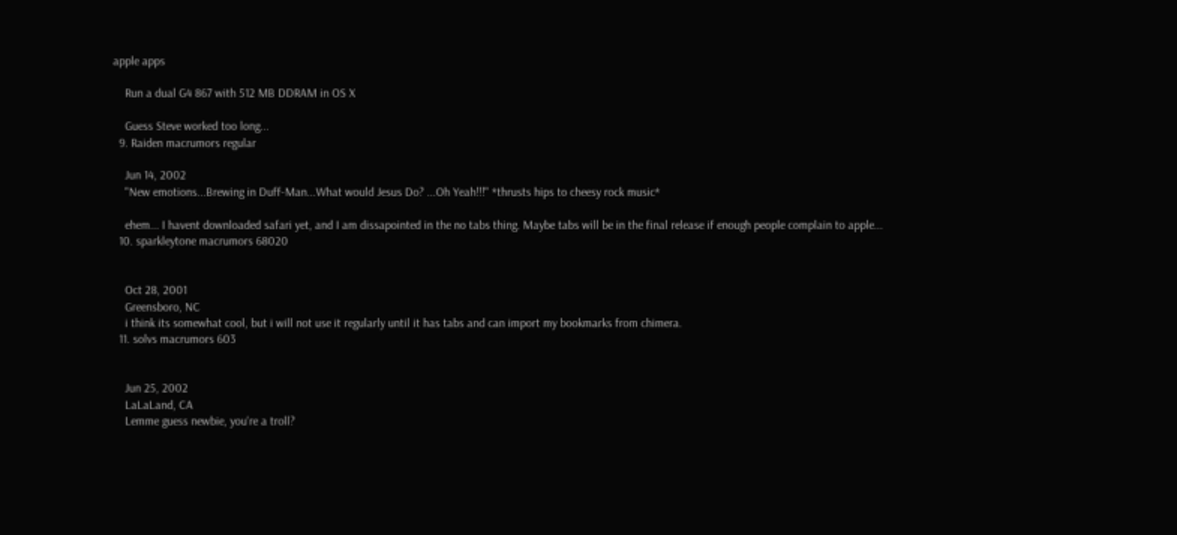apple apps

    Run a dual G4 867 with 512 MB DDRAM in OS X

    Guess Steve worked too long...
  9. Raiden macrumors regular

    Jun 14, 2002
    "New emotions...Brewing in Duff-Man...What would Jesus Do? ...Oh Yeah!!!" *thrusts hips to cheesy rock music*

    ehem... I havent downloaded safari yet, and I am dissapointed in the no tabs thing. Maybe tabs will be in the final release if enough people complain to apple...
  10. sparkleytone macrumors 68020


    Oct 28, 2001
    Greensboro, NC
    i think its somewhat cool, but i will not use it regularly until it has tabs and can import my bookmarks from chimera.
  11. solvs macrumors 603


    Jun 25, 2002
    LaLaLand, CA
    Lemme guess newbie, you're a troll?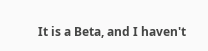It is a Beta, and I haven't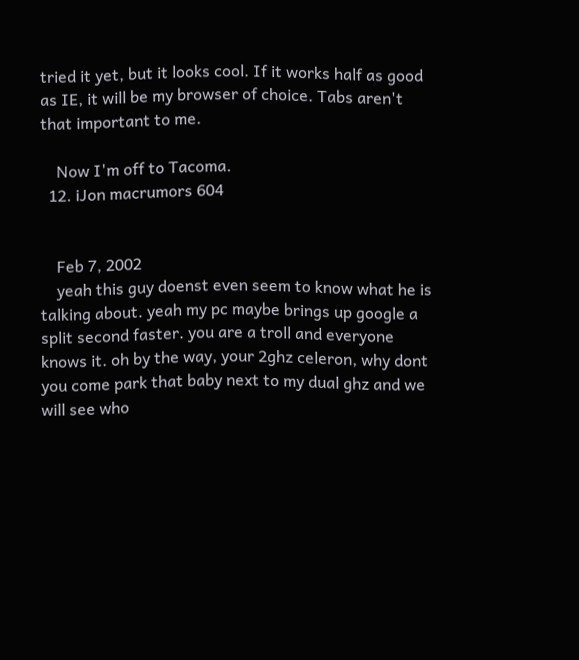tried it yet, but it looks cool. If it works half as good as IE, it will be my browser of choice. Tabs aren't that important to me.

    Now I'm off to Tacoma.
  12. iJon macrumors 604


    Feb 7, 2002
    yeah this guy doenst even seem to know what he is talking about. yeah my pc maybe brings up google a split second faster. you are a troll and everyone knows it. oh by the way, your 2ghz celeron, why dont you come park that baby next to my dual ghz and we will see who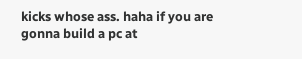kicks whose ass. haha if you are gonna build a pc at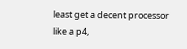least get a decent processor like a p4,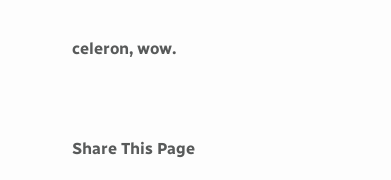celeron, wow.


Share This Page